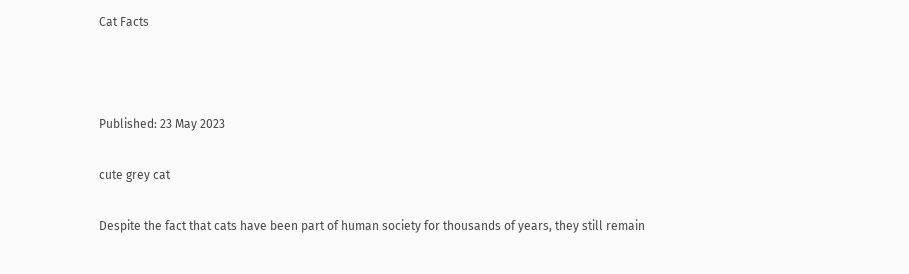Cat Facts



Published: 23 May 2023

cute grey cat

Despite the fact that cats have been part of human society for thousands of years, they still remain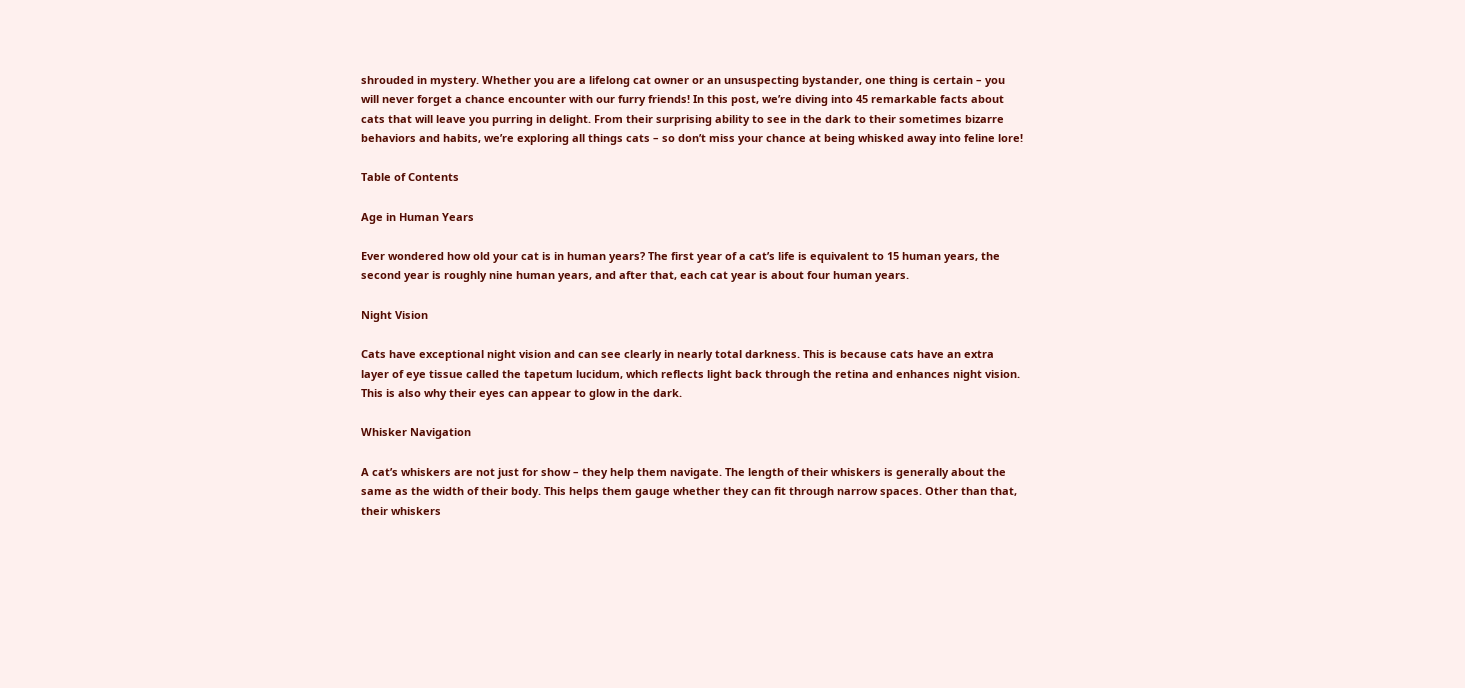shrouded in mystery. Whether you are a lifelong cat owner or an unsuspecting bystander, one thing is certain – you will never forget a chance encounter with our furry friends! In this post, we’re diving into 45 remarkable facts about cats that will leave you purring in delight. From their surprising ability to see in the dark to their sometimes bizarre behaviors and habits, we’re exploring all things cats – so don’t miss your chance at being whisked away into feline lore!

Table of Contents

Age in Human Years

Ever wondered how old your cat is in human years? The first year of a cat’s life is equivalent to 15 human years, the second year is roughly nine human years, and after that, each cat year is about four human years.

Night Vision

Cats have exceptional night vision and can see clearly in nearly total darkness. This is because cats have an extra layer of eye tissue called the tapetum lucidum, which reflects light back through the retina and enhances night vision. This is also why their eyes can appear to glow in the dark.

Whisker Navigation

A cat’s whiskers are not just for show – they help them navigate. The length of their whiskers is generally about the same as the width of their body. This helps them gauge whether they can fit through narrow spaces. Other than that, their whiskers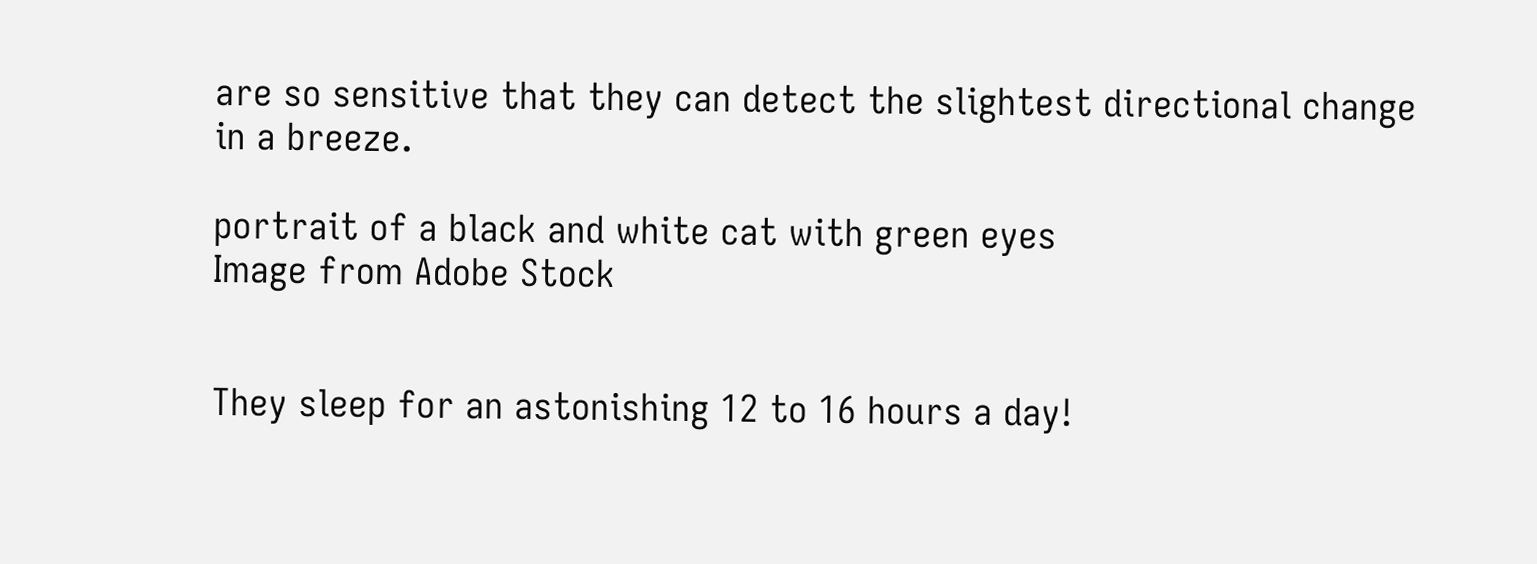are so sensitive that they can detect the slightest directional change in a breeze.

portrait of a black and white cat with green eyes
Image from Adobe Stock


They sleep for an astonishing 12 to 16 hours a day!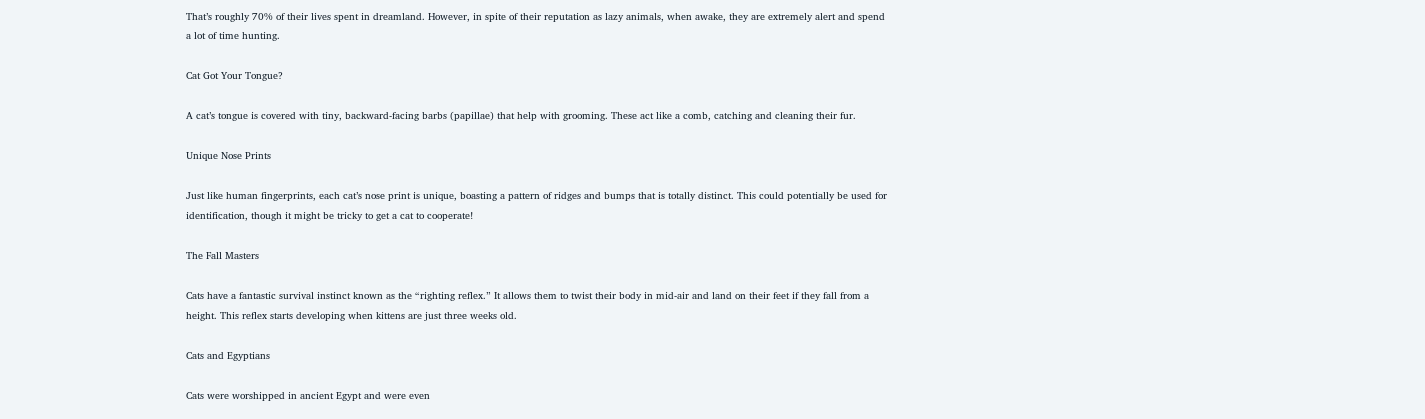That’s roughly 70% of their lives spent in dreamland. However, in spite of their reputation as lazy animals, when awake, they are extremely alert and spend a lot of time hunting.

Cat Got Your Tongue?

A cat’s tongue is covered with tiny, backward-facing barbs (papillae) that help with grooming. These act like a comb, catching and cleaning their fur.

Unique Nose Prints

Just like human fingerprints, each cat’s nose print is unique, boasting a pattern of ridges and bumps that is totally distinct. This could potentially be used for identification, though it might be tricky to get a cat to cooperate!

The Fall Masters

Cats have a fantastic survival instinct known as the “righting reflex.” It allows them to twist their body in mid-air and land on their feet if they fall from a height. This reflex starts developing when kittens are just three weeks old.

Cats and Egyptians

Cats were worshipped in ancient Egypt and were even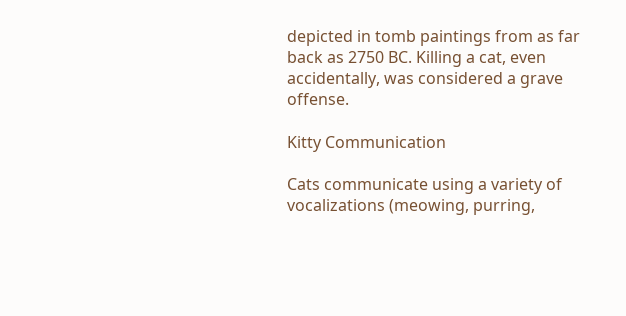depicted in tomb paintings from as far back as 2750 BC. Killing a cat, even accidentally, was considered a grave offense.

Kitty Communication

Cats communicate using a variety of vocalizations (meowing, purring,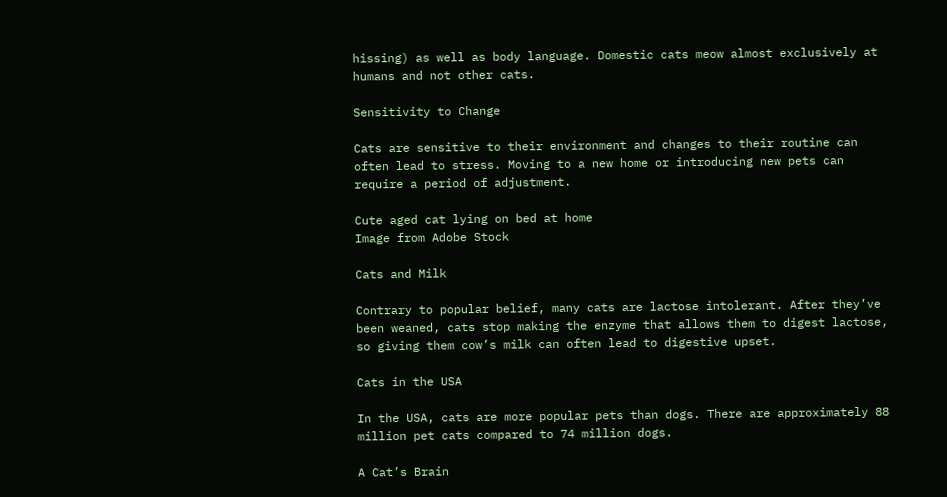hissing) as well as body language. Domestic cats meow almost exclusively at humans and not other cats.

Sensitivity to Change

Cats are sensitive to their environment and changes to their routine can often lead to stress. Moving to a new home or introducing new pets can require a period of adjustment.

Cute aged cat lying on bed at home
Image from Adobe Stock

Cats and Milk

Contrary to popular belief, many cats are lactose intolerant. After they’ve been weaned, cats stop making the enzyme that allows them to digest lactose, so giving them cow’s milk can often lead to digestive upset.

Cats in the USA

In the USA, cats are more popular pets than dogs. There are approximately 88 million pet cats compared to 74 million dogs.

A Cat’s Brain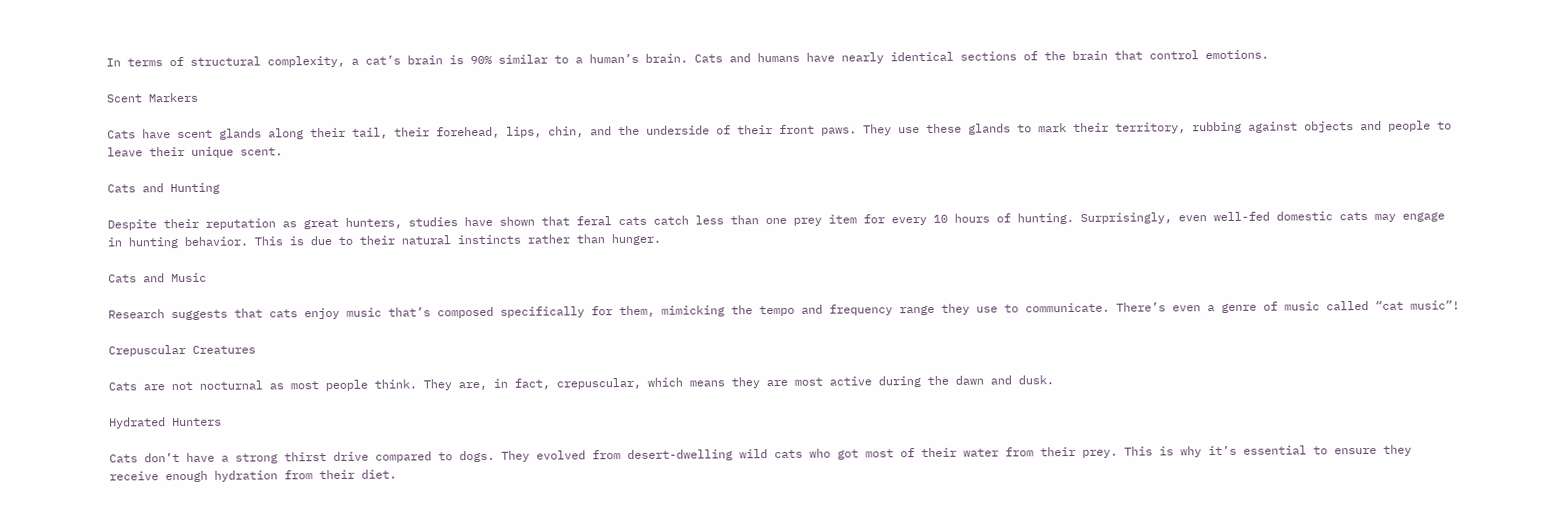In terms of structural complexity, a cat’s brain is 90% similar to a human’s brain. Cats and humans have nearly identical sections of the brain that control emotions.

Scent Markers

Cats have scent glands along their tail, their forehead, lips, chin, and the underside of their front paws. They use these glands to mark their territory, rubbing against objects and people to leave their unique scent.

Cats and Hunting

Despite their reputation as great hunters, studies have shown that feral cats catch less than one prey item for every 10 hours of hunting. Surprisingly, even well-fed domestic cats may engage in hunting behavior. This is due to their natural instincts rather than hunger.

Cats and Music

Research suggests that cats enjoy music that’s composed specifically for them, mimicking the tempo and frequency range they use to communicate. There’s even a genre of music called “cat music”!

Crepuscular Creatures

Cats are not nocturnal as most people think. They are, in fact, crepuscular, which means they are most active during the dawn and dusk.

Hydrated Hunters

Cats don’t have a strong thirst drive compared to dogs. They evolved from desert-dwelling wild cats who got most of their water from their prey. This is why it’s essential to ensure they receive enough hydration from their diet.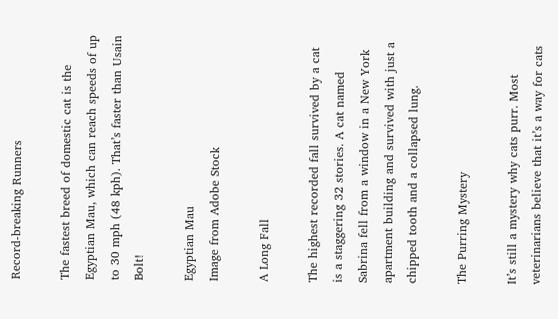Record-breaking Runners

The fastest breed of domestic cat is the Egyptian Mau, which can reach speeds of up to 30 mph (48 kph). That’s faster than Usain Bolt!

Egyptian Mau
Image from Adobe Stock

A Long Fall

The highest recorded fall survived by a cat is a staggering 32 stories. A cat named Sabrina fell from a window in a New York apartment building and survived with just a chipped tooth and a collapsed lung.

The Purring Mystery

It’s still a mystery why cats purr. Most veterinarians believe that it’s a way for cats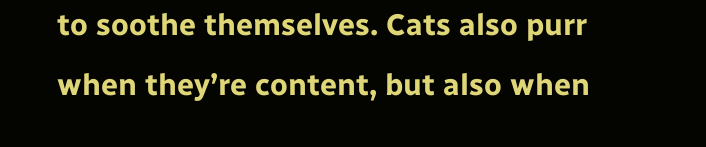to soothe themselves. Cats also purr when they’re content, but also when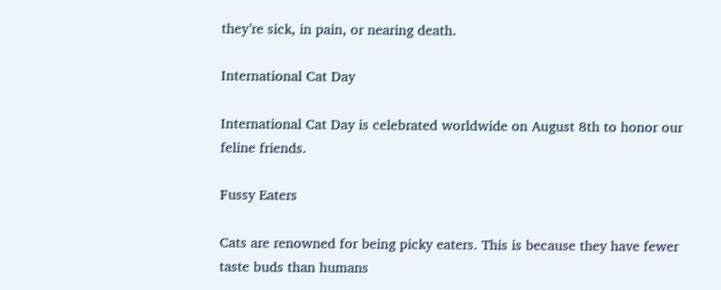they’re sick, in pain, or nearing death.

International Cat Day

International Cat Day is celebrated worldwide on August 8th to honor our feline friends.

Fussy Eaters

Cats are renowned for being picky eaters. This is because they have fewer taste buds than humans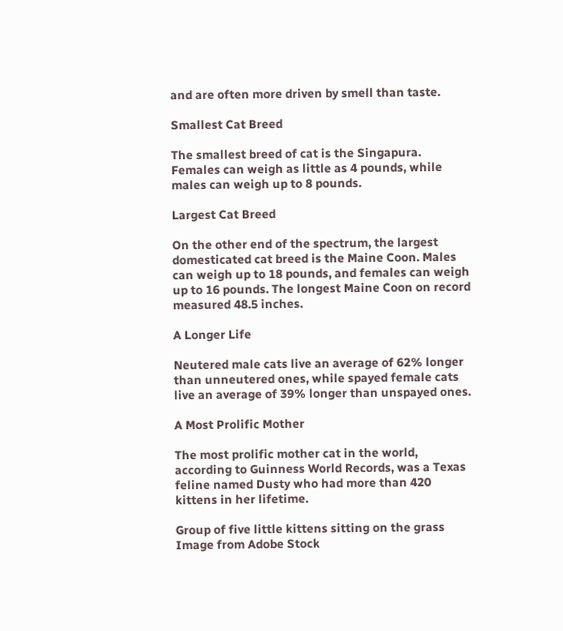and are often more driven by smell than taste.

Smallest Cat Breed

The smallest breed of cat is the Singapura. Females can weigh as little as 4 pounds, while males can weigh up to 8 pounds.

Largest Cat Breed

On the other end of the spectrum, the largest domesticated cat breed is the Maine Coon. Males can weigh up to 18 pounds, and females can weigh up to 16 pounds. The longest Maine Coon on record measured 48.5 inches.

A Longer Life

Neutered male cats live an average of 62% longer than unneutered ones, while spayed female cats live an average of 39% longer than unspayed ones.

A Most Prolific Mother

The most prolific mother cat in the world, according to Guinness World Records, was a Texas feline named Dusty who had more than 420 kittens in her lifetime.

Group of five little kittens sitting on the grass
Image from Adobe Stock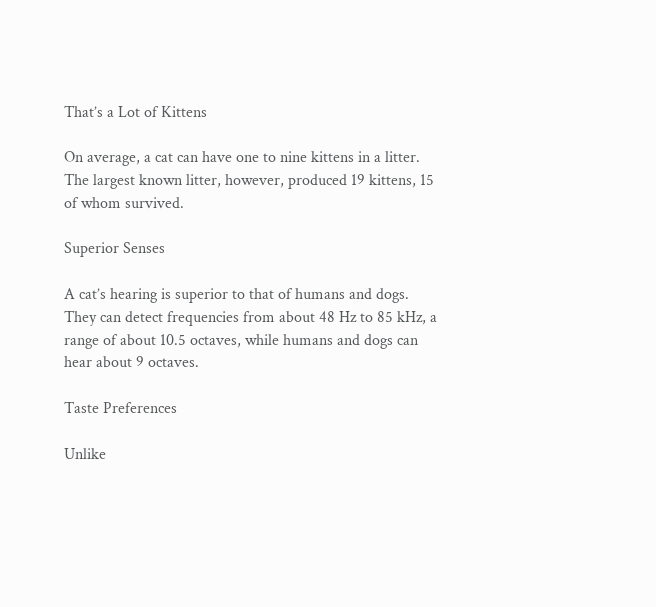That’s a Lot of Kittens

On average, a cat can have one to nine kittens in a litter. The largest known litter, however, produced 19 kittens, 15 of whom survived.

Superior Senses

A cat’s hearing is superior to that of humans and dogs. They can detect frequencies from about 48 Hz to 85 kHz, a range of about 10.5 octaves, while humans and dogs can hear about 9 octaves.

Taste Preferences

Unlike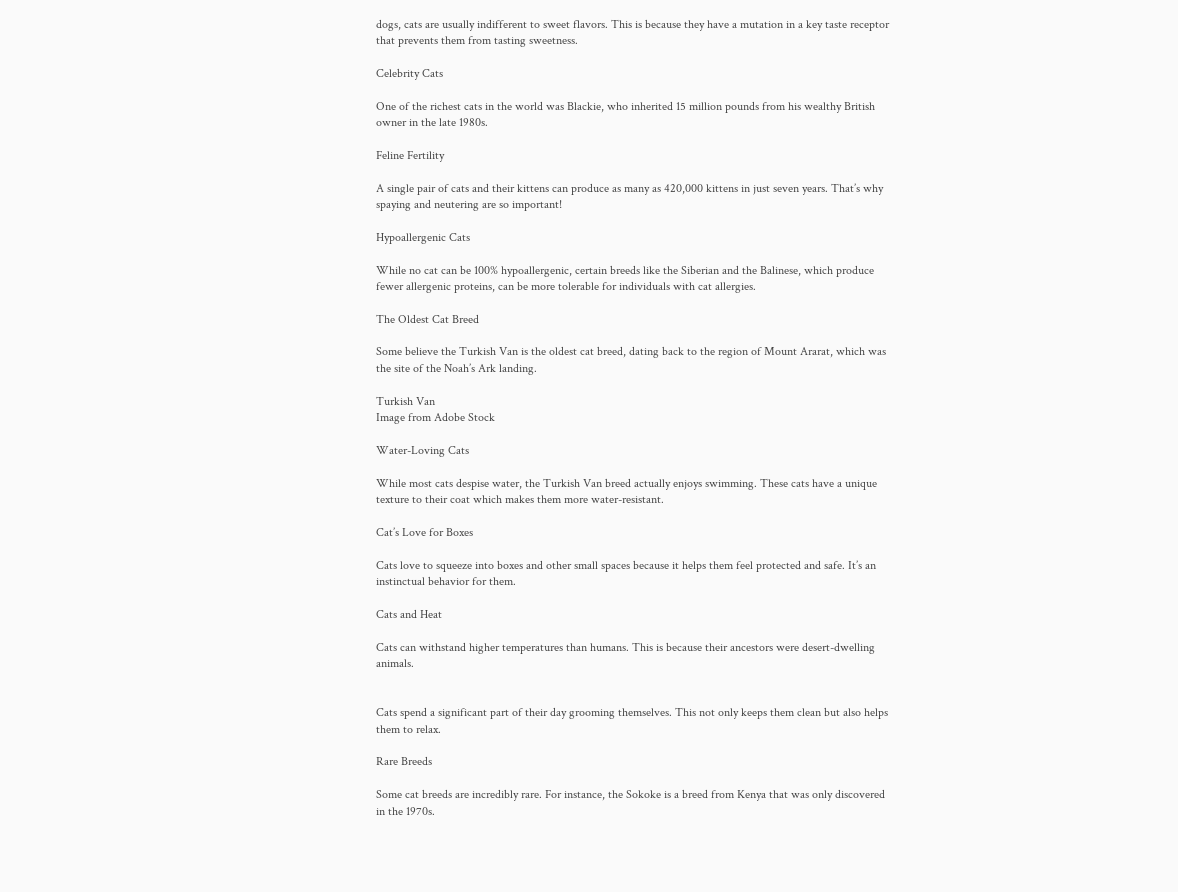dogs, cats are usually indifferent to sweet flavors. This is because they have a mutation in a key taste receptor that prevents them from tasting sweetness.

Celebrity Cats

One of the richest cats in the world was Blackie, who inherited 15 million pounds from his wealthy British owner in the late 1980s.

Feline Fertility

A single pair of cats and their kittens can produce as many as 420,000 kittens in just seven years. That’s why spaying and neutering are so important!

Hypoallergenic Cats

While no cat can be 100% hypoallergenic, certain breeds like the Siberian and the Balinese, which produce fewer allergenic proteins, can be more tolerable for individuals with cat allergies.

The Oldest Cat Breed

Some believe the Turkish Van is the oldest cat breed, dating back to the region of Mount Ararat, which was the site of the Noah’s Ark landing.

Turkish Van
Image from Adobe Stock

Water-Loving Cats

While most cats despise water, the Turkish Van breed actually enjoys swimming. These cats have a unique texture to their coat which makes them more water-resistant.

Cat’s Love for Boxes

Cats love to squeeze into boxes and other small spaces because it helps them feel protected and safe. It’s an instinctual behavior for them.

Cats and Heat

Cats can withstand higher temperatures than humans. This is because their ancestors were desert-dwelling animals.


Cats spend a significant part of their day grooming themselves. This not only keeps them clean but also helps them to relax.

Rare Breeds

Some cat breeds are incredibly rare. For instance, the Sokoke is a breed from Kenya that was only discovered in the 1970s.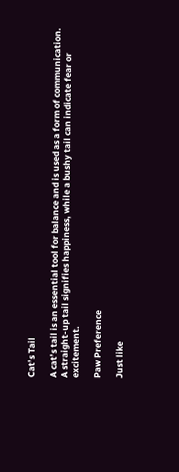Cat’s Tail

A cat’s tail is an essential tool for balance and is used as a form of communication. A straight-up tail signifies happiness, while a bushy tail can indicate fear or excitement.

Paw Preference

Just like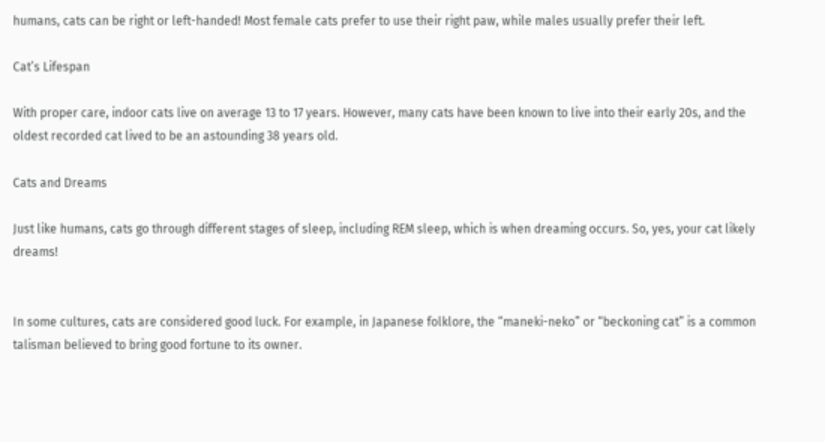humans, cats can be right or left-handed! Most female cats prefer to use their right paw, while males usually prefer their left.

Cat’s Lifespan

With proper care, indoor cats live on average 13 to 17 years. However, many cats have been known to live into their early 20s, and the oldest recorded cat lived to be an astounding 38 years old.

Cats and Dreams

Just like humans, cats go through different stages of sleep, including REM sleep, which is when dreaming occurs. So, yes, your cat likely dreams!


In some cultures, cats are considered good luck. For example, in Japanese folklore, the “maneki-neko” or “beckoning cat” is a common talisman believed to bring good fortune to its owner.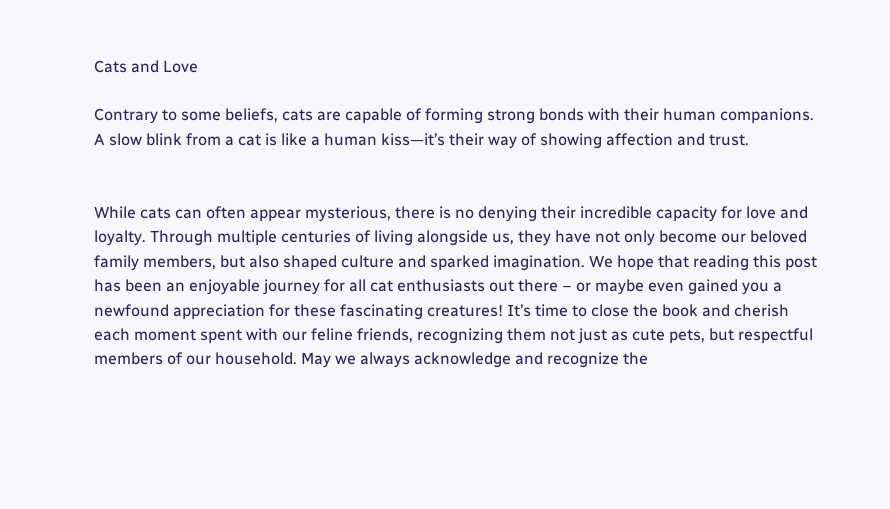Cats and Love

Contrary to some beliefs, cats are capable of forming strong bonds with their human companions. A slow blink from a cat is like a human kiss—it’s their way of showing affection and trust.


While cats can often appear mysterious, there is no denying their incredible capacity for love and loyalty. Through multiple centuries of living alongside us, they have not only become our beloved family members, but also shaped culture and sparked imagination. We hope that reading this post has been an enjoyable journey for all cat enthusiasts out there – or maybe even gained you a newfound appreciation for these fascinating creatures! It’s time to close the book and cherish each moment spent with our feline friends, recognizing them not just as cute pets, but respectful members of our household. May we always acknowledge and recognize the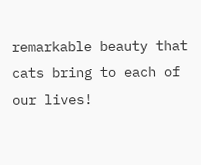remarkable beauty that cats bring to each of our lives!